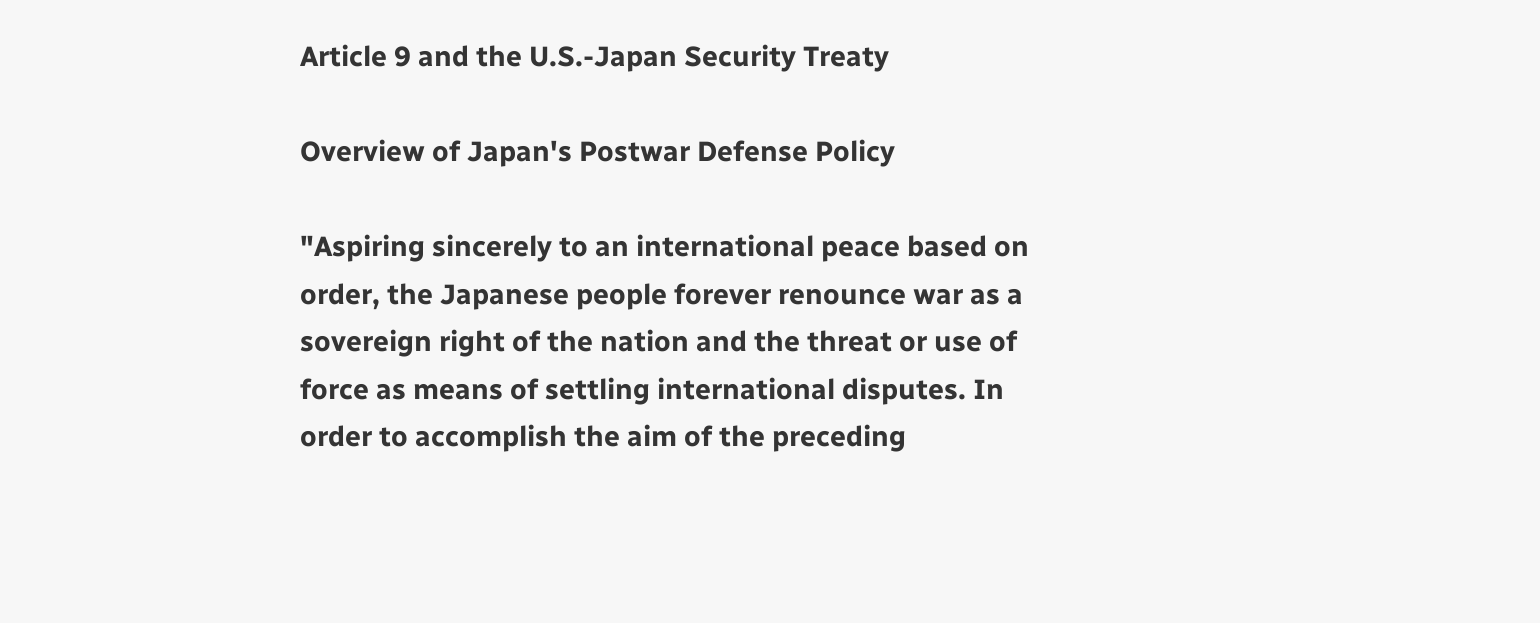Article 9 and the U.S.-Japan Security Treaty

Overview of Japan's Postwar Defense Policy

"Aspiring sincerely to an international peace based on order, the Japanese people forever renounce war as a sovereign right of the nation and the threat or use of force as means of settling international disputes. In order to accomplish the aim of the preceding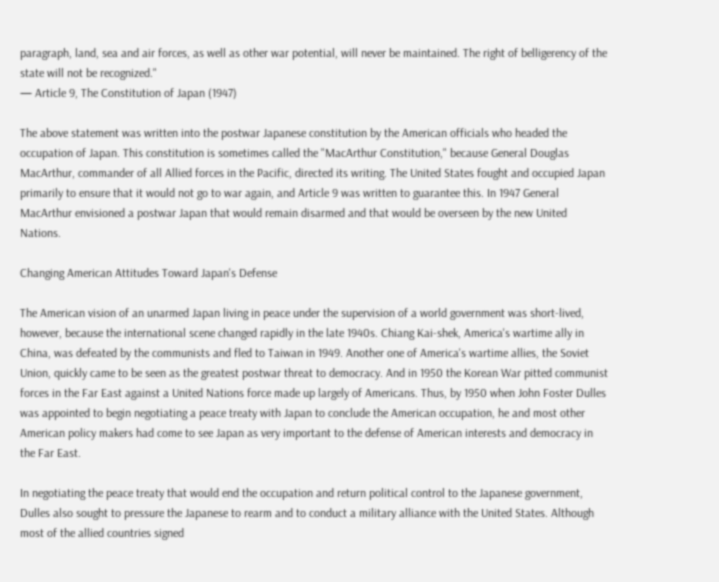paragraph, land, sea and air forces, as well as other war potential, will never be maintained. The right of belligerency of the state will not be recognized."
— Article 9, The Constitution of Japan (1947)

The above statement was written into the postwar Japanese constitution by the American officials who headed the occupation of Japan. This constitution is sometimes called the "MacArthur Constitution," because General Douglas MacArthur, commander of all Allied forces in the Pacific, directed its writing. The United States fought and occupied Japan primarily to ensure that it would not go to war again, and Article 9 was written to guarantee this. In 1947 General MacArthur envisioned a postwar Japan that would remain disarmed and that would be overseen by the new United Nations.

Changing American Attitudes Toward Japan's Defense

The American vision of an unarmed Japan living in peace under the supervision of a world government was short-lived, however, because the international scene changed rapidly in the late 1940s. Chiang Kai-shek, America's wartime ally in China, was defeated by the communists and fled to Taiwan in 1949. Another one of America's wartime allies, the Soviet Union, quickly came to be seen as the greatest postwar threat to democracy. And in 1950 the Korean War pitted communist forces in the Far East against a United Nations force made up largely of Americans. Thus, by 1950 when John Foster Dulles was appointed to begin negotiating a peace treaty with Japan to conclude the American occupation, he and most other American policy makers had come to see Japan as very important to the defense of American interests and democracy in the Far East.

In negotiating the peace treaty that would end the occupation and return political control to the Japanese government, Dulles also sought to pressure the Japanese to rearm and to conduct a military alliance with the United States. Although most of the allied countries signed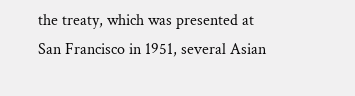the treaty, which was presented at San Francisco in 1951, several Asian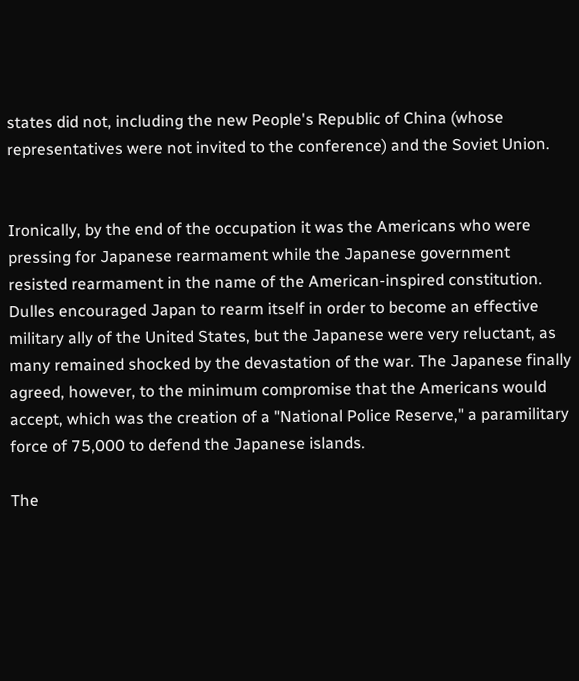states did not, including the new People's Republic of China (whose representatives were not invited to the conference) and the Soviet Union.


Ironically, by the end of the occupation it was the Americans who were pressing for Japanese rearmament while the Japanese government resisted rearmament in the name of the American-inspired constitution. Dulles encouraged Japan to rearm itself in order to become an effective military ally of the United States, but the Japanese were very reluctant, as many remained shocked by the devastation of the war. The Japanese finally agreed, however, to the minimum compromise that the Americans would accept, which was the creation of a "National Police Reserve," a paramilitary force of 75,000 to defend the Japanese islands.

The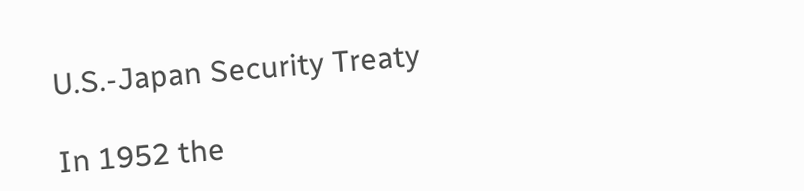U.S.-Japan Security Treaty

In 1952 the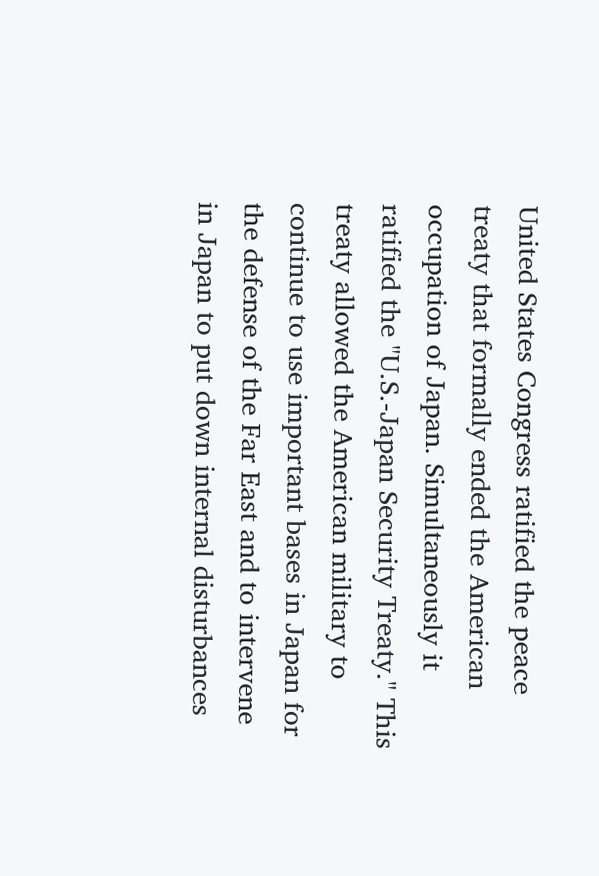United States Congress ratified the peace treaty that formally ended the American occupation of Japan. Simultaneously it ratified the "U.S.-Japan Security Treaty." This treaty allowed the American military to continue to use important bases in Japan for the defense of the Far East and to intervene in Japan to put down internal disturbances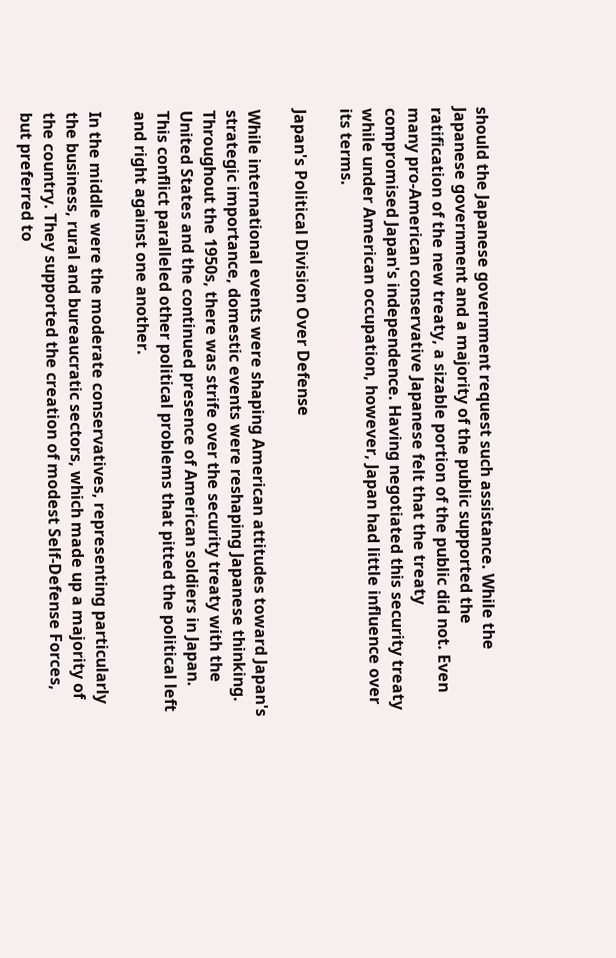should the Japanese government request such assistance. While the Japanese government and a majority of the public supported the ratification of the new treaty, a sizable portion of the public did not. Even many pro-American conservative Japanese felt that the treaty compromised Japan's independence. Having negotiated this security treaty while under American occupation, however, Japan had little influence over its terms.

Japan's Political Division Over Defense

While international events were shaping American attitudes toward Japan's strategic importance, domestic events were reshaping Japanese thinking. Throughout the 1950s, there was strife over the security treaty with the United States and the continued presence of American soldiers in Japan. This conflict paralleled other political problems that pitted the political left and right against one another.

In the middle were the moderate conservatives, representing particularly the business, rural and bureaucratic sectors, which made up a majority of the country. They supported the creation of modest Self-Defense Forces, but preferred to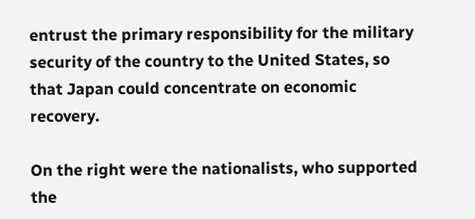entrust the primary responsibility for the military security of the country to the United States, so that Japan could concentrate on economic recovery.

On the right were the nationalists, who supported the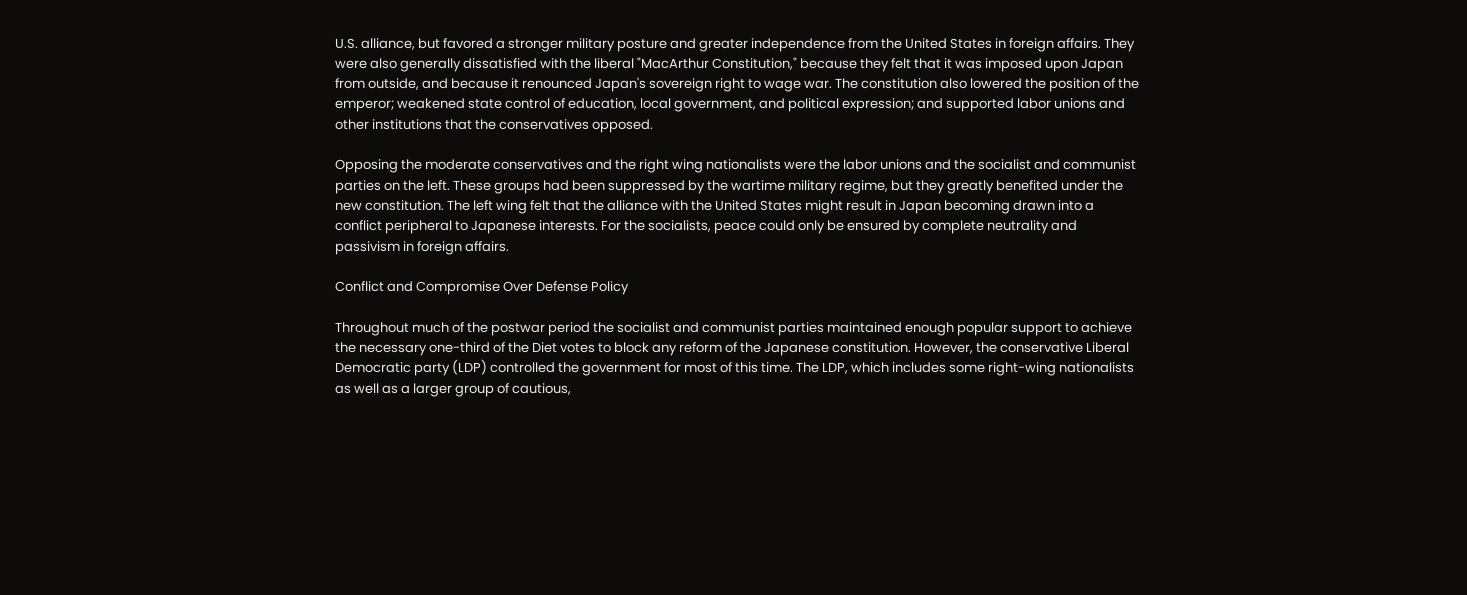U.S. alliance, but favored a stronger military posture and greater independence from the United States in foreign affairs. They were also generally dissatisfied with the liberal "MacArthur Constitution," because they felt that it was imposed upon Japan from outside, and because it renounced Japan's sovereign right to wage war. The constitution also lowered the position of the emperor; weakened state control of education, local government, and political expression; and supported labor unions and other institutions that the conservatives opposed.

Opposing the moderate conservatives and the right wing nationalists were the labor unions and the socialist and communist parties on the left. These groups had been suppressed by the wartime military regime, but they greatly benefited under the new constitution. The left wing felt that the alliance with the United States might result in Japan becoming drawn into a conflict peripheral to Japanese interests. For the socialists, peace could only be ensured by complete neutrality and passivism in foreign affairs.

Conflict and Compromise Over Defense Policy

Throughout much of the postwar period the socialist and communist parties maintained enough popular support to achieve the necessary one-third of the Diet votes to block any reform of the Japanese constitution. However, the conservative Liberal Democratic party (LDP) controlled the government for most of this time. The LDP, which includes some right-wing nationalists as well as a larger group of cautious,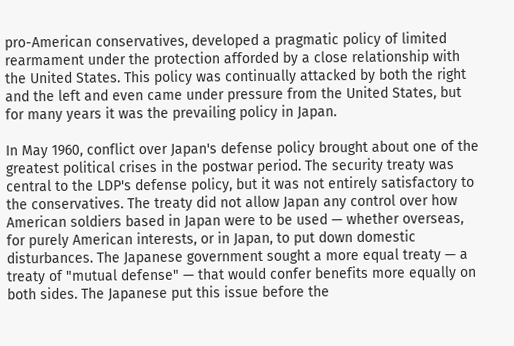pro-American conservatives, developed a pragmatic policy of limited rearmament under the protection afforded by a close relationship with the United States. This policy was continually attacked by both the right and the left and even came under pressure from the United States, but for many years it was the prevailing policy in Japan.

In May 1960, conflict over Japan's defense policy brought about one of the greatest political crises in the postwar period. The security treaty was central to the LDP's defense policy, but it was not entirely satisfactory to the conservatives. The treaty did not allow Japan any control over how American soldiers based in Japan were to be used — whether overseas, for purely American interests, or in Japan, to put down domestic disturbances. The Japanese government sought a more equal treaty — a treaty of "mutual defense" — that would confer benefits more equally on both sides. The Japanese put this issue before the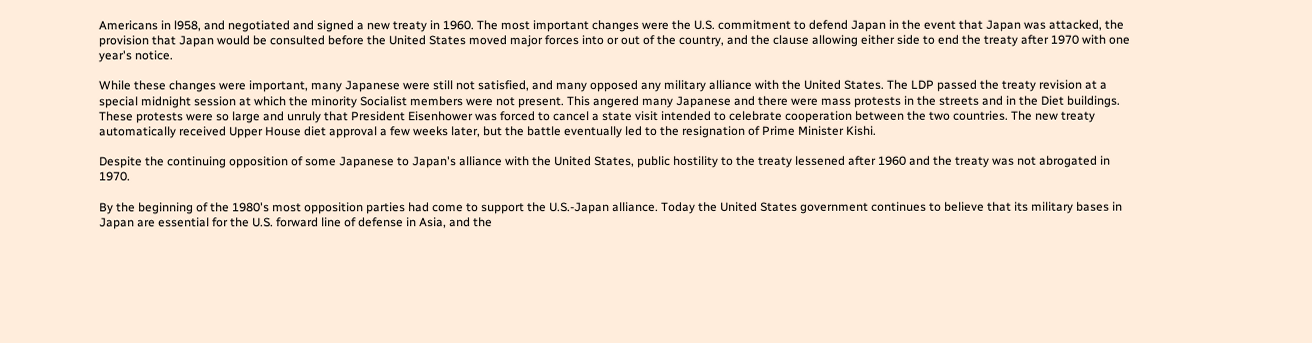Americans in l958, and negotiated and signed a new treaty in 1960. The most important changes were the U.S. commitment to defend Japan in the event that Japan was attacked, the provision that Japan would be consulted before the United States moved major forces into or out of the country, and the clause allowing either side to end the treaty after 1970 with one year's notice.

While these changes were important, many Japanese were still not satisfied, and many opposed any military alliance with the United States. The LDP passed the treaty revision at a special midnight session at which the minority Socialist members were not present. This angered many Japanese and there were mass protests in the streets and in the Diet buildings. These protests were so large and unruly that President Eisenhower was forced to cancel a state visit intended to celebrate cooperation between the two countries. The new treaty automatically received Upper House diet approval a few weeks later, but the battle eventually led to the resignation of Prime Minister Kishi.

Despite the continuing opposition of some Japanese to Japan's alliance with the United States, public hostility to the treaty lessened after 1960 and the treaty was not abrogated in 1970.

By the beginning of the 1980's most opposition parties had come to support the U.S.-Japan alliance. Today the United States government continues to believe that its military bases in Japan are essential for the U.S. forward line of defense in Asia, and the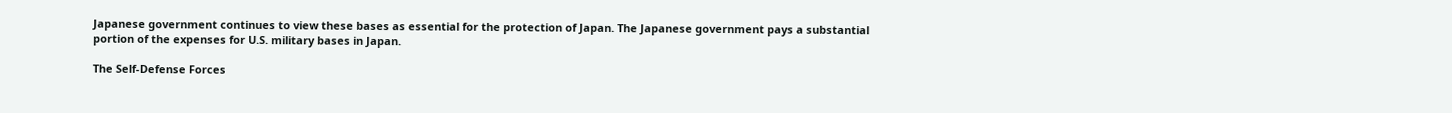Japanese government continues to view these bases as essential for the protection of Japan. The Japanese government pays a substantial portion of the expenses for U.S. military bases in Japan.

The Self-Defense Forces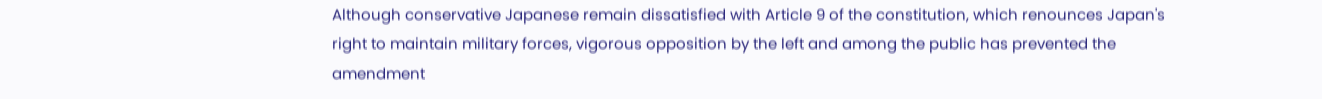Although conservative Japanese remain dissatisfied with Article 9 of the constitution, which renounces Japan's right to maintain military forces, vigorous opposition by the left and among the public has prevented the amendment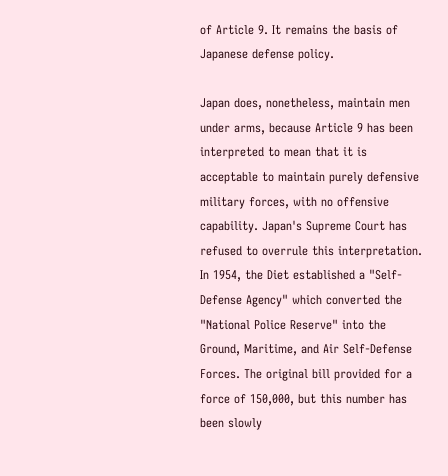of Article 9. It remains the basis of Japanese defense policy.

Japan does, nonetheless, maintain men under arms, because Article 9 has been interpreted to mean that it is acceptable to maintain purely defensive military forces, with no offensive capability. Japan's Supreme Court has refused to overrule this interpretation. In 1954, the Diet established a "Self-Defense Agency" which converted the "National Police Reserve" into the Ground, Maritime, and Air Self-Defense Forces. The original bill provided for a force of 150,000, but this number has been slowly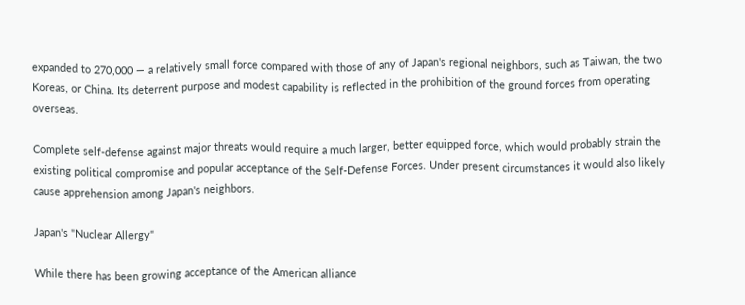expanded to 270,000 — a relatively small force compared with those of any of Japan's regional neighbors, such as Taiwan, the two Koreas, or China. Its deterrent purpose and modest capability is reflected in the prohibition of the ground forces from operating overseas.

Complete self-defense against major threats would require a much larger, better equipped force, which would probably strain the existing political compromise and popular acceptance of the Self-Defense Forces. Under present circumstances it would also likely cause apprehension among Japan's neighbors.

Japan's "Nuclear Allergy"

While there has been growing acceptance of the American alliance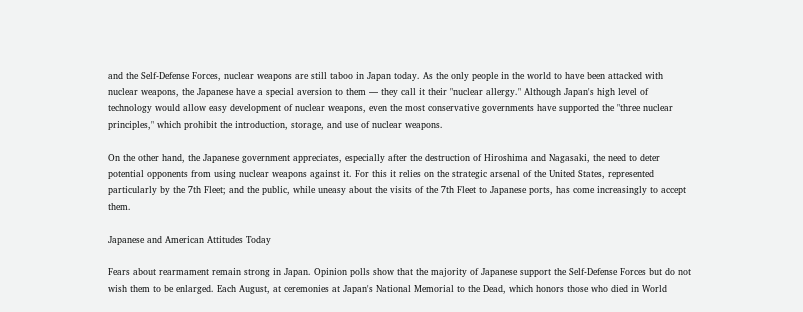and the Self-Defense Forces, nuclear weapons are still taboo in Japan today. As the only people in the world to have been attacked with nuclear weapons, the Japanese have a special aversion to them — they call it their "nuclear allergy." Although Japan's high level of technology would allow easy development of nuclear weapons, even the most conservative governments have supported the "three nuclear principles," which prohibit the introduction, storage, and use of nuclear weapons.

On the other hand, the Japanese government appreciates, especially after the destruction of Hiroshima and Nagasaki, the need to deter potential opponents from using nuclear weapons against it. For this it relies on the strategic arsenal of the United States, represented particularly by the 7th Fleet; and the public, while uneasy about the visits of the 7th Fleet to Japanese ports, has come increasingly to accept them.

Japanese and American Attitudes Today

Fears about rearmament remain strong in Japan. Opinion polls show that the majority of Japanese support the Self-Defense Forces but do not wish them to be enlarged. Each August, at ceremonies at Japan's National Memorial to the Dead, which honors those who died in World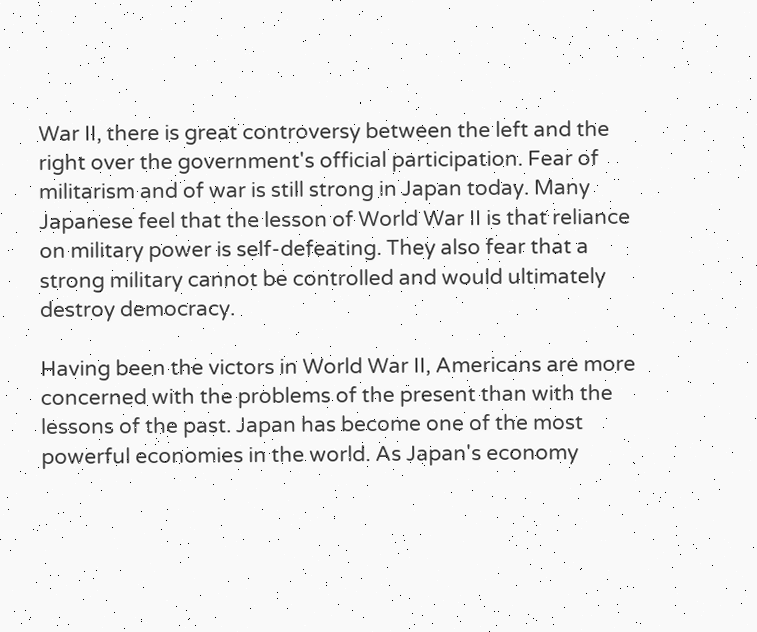War II, there is great controversy between the left and the right over the government's official participation. Fear of militarism and of war is still strong in Japan today. Many Japanese feel that the lesson of World War II is that reliance on military power is self-defeating. They also fear that a strong military cannot be controlled and would ultimately destroy democracy.

Having been the victors in World War II, Americans are more concerned with the problems of the present than with the lessons of the past. Japan has become one of the most powerful economies in the world. As Japan's economy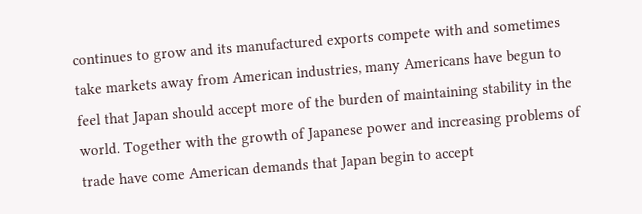continues to grow and its manufactured exports compete with and sometimes take markets away from American industries, many Americans have begun to feel that Japan should accept more of the burden of maintaining stability in the world. Together with the growth of Japanese power and increasing problems of trade have come American demands that Japan begin to accept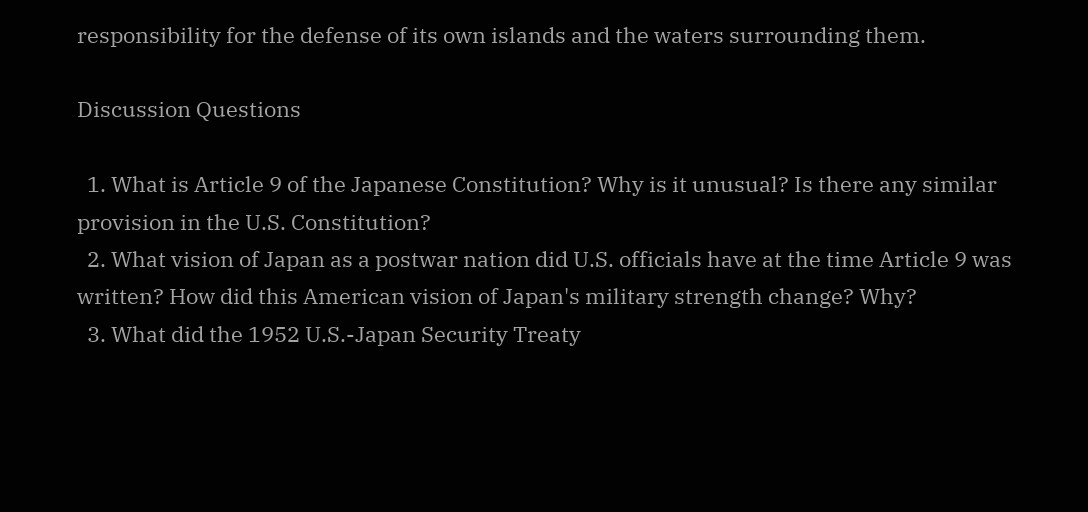responsibility for the defense of its own islands and the waters surrounding them.

Discussion Questions

  1. What is Article 9 of the Japanese Constitution? Why is it unusual? Is there any similar provision in the U.S. Constitution?
  2. What vision of Japan as a postwar nation did U.S. officials have at the time Article 9 was written? How did this American vision of Japan's military strength change? Why?
  3. What did the 1952 U.S.-Japan Security Treaty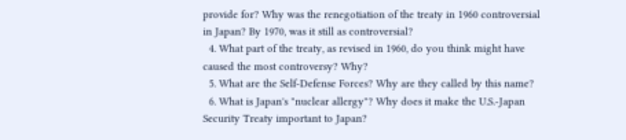provide for? Why was the renegotiation of the treaty in 1960 controversial in Japan? By 1970, was it still as controversial?
  4. What part of the treaty, as revised in 1960, do you think might have caused the most controversy? Why?
  5. What are the Self-Defense Forces? Why are they called by this name?
  6. What is Japan's "nuclear allergy"? Why does it make the U.S.-Japan Security Treaty important to Japan?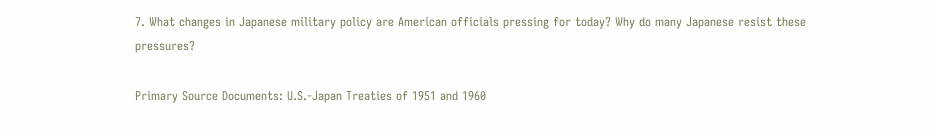7. What changes in Japanese military policy are American officials pressing for today? Why do many Japanese resist these pressures?

Primary Source Documents: U.S.-Japan Treaties of 1951 and 1960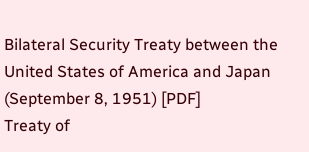Bilateral Security Treaty between the United States of America and Japan (September 8, 1951) [PDF]
Treaty of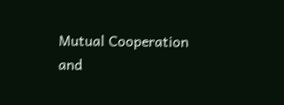Mutual Cooperation and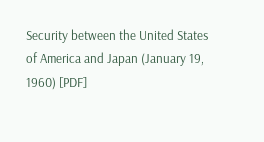Security between the United States of America and Japan (January 19, 1960) [PDF]